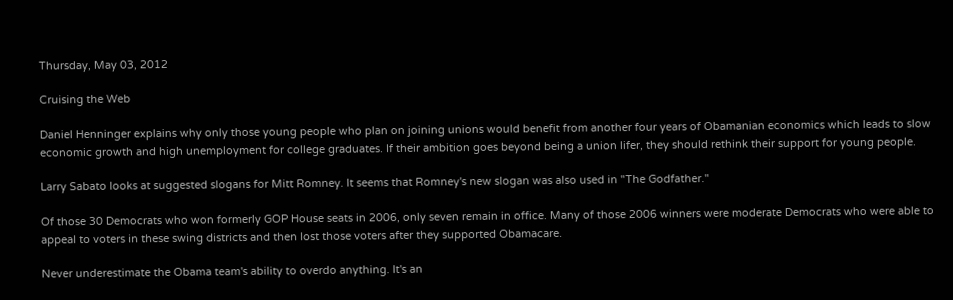Thursday, May 03, 2012

Cruising the Web

Daniel Henninger explains why only those young people who plan on joining unions would benefit from another four years of Obamanian economics which leads to slow economic growth and high unemployment for college graduates. If their ambition goes beyond being a union lifer, they should rethink their support for young people.

Larry Sabato looks at suggested slogans for Mitt Romney. It seems that Romney's new slogan was also used in "The Godfather."

Of those 30 Democrats who won formerly GOP House seats in 2006, only seven remain in office. Many of those 2006 winners were moderate Democrats who were able to appeal to voters in these swing districts and then lost those voters after they supported Obamacare.

Never underestimate the Obama team's ability to overdo anything. It's an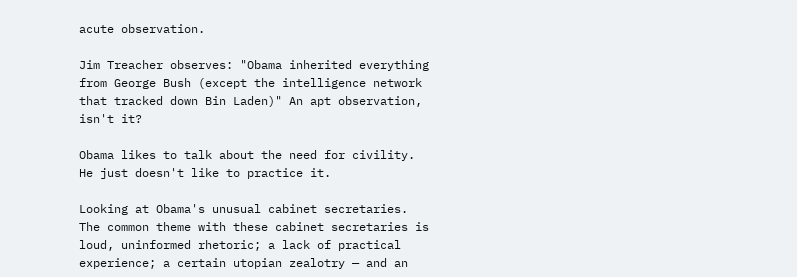acute observation.

Jim Treacher observes: "Obama inherited everything from George Bush (except the intelligence network that tracked down Bin Laden)" An apt observation, isn't it?

Obama likes to talk about the need for civility. He just doesn't like to practice it.

Looking at Obama's unusual cabinet secretaries.
The common theme with these cabinet secretaries is loud, uninformed rhetoric; a lack of practical experience; a certain utopian zealotry — and an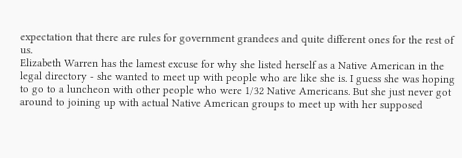expectation that there are rules for government grandees and quite different ones for the rest of us.
Elizabeth Warren has the lamest excuse for why she listed herself as a Native American in the legal directory - she wanted to meet up with people who are like she is. I guess she was hoping to go to a luncheon with other people who were 1/32 Native Americans. But she just never got around to joining up with actual Native American groups to meet up with her supposed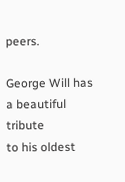peers.

George Will has a beautiful tribute
to his oldest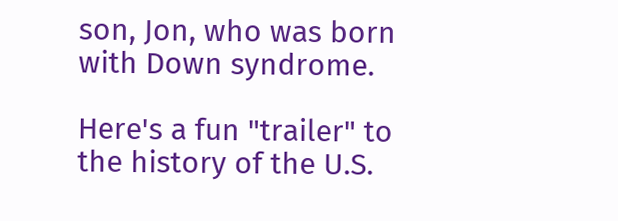son, Jon, who was born with Down syndrome.

Here's a fun "trailer" to the history of the U.S.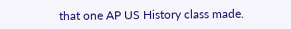that one AP US History class made.